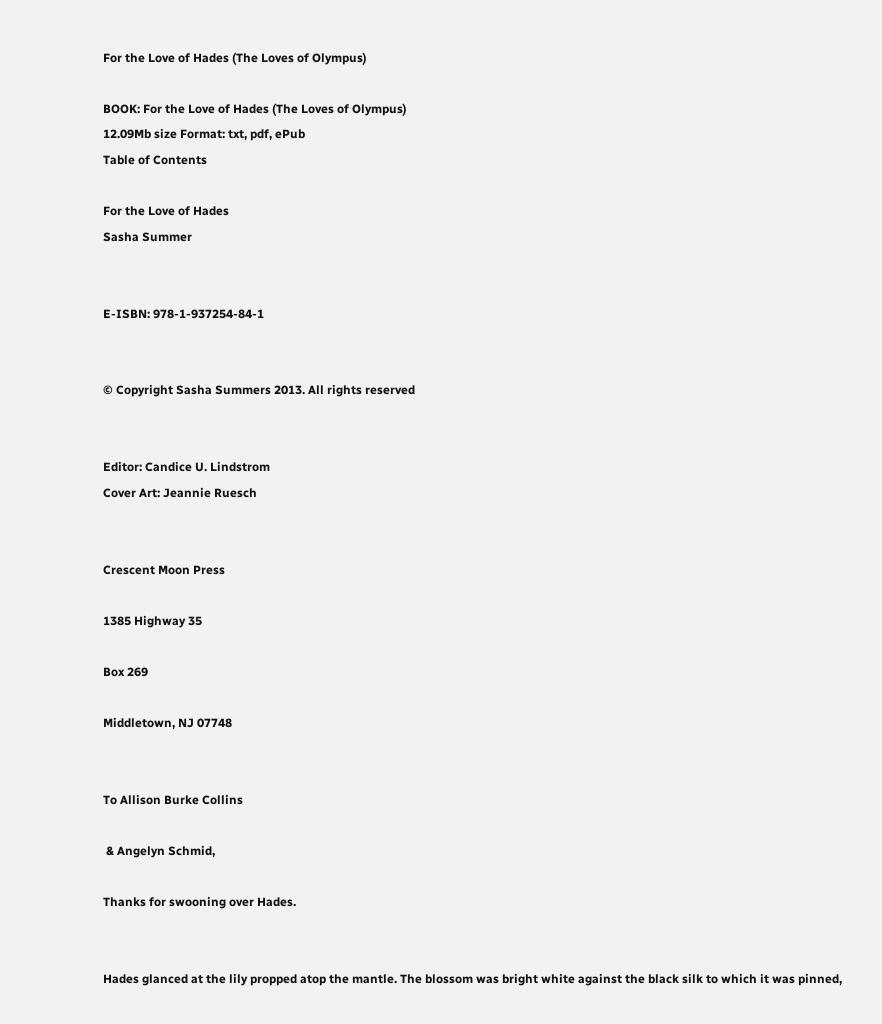For the Love of Hades (The Loves of Olympus)

BOOK: For the Love of Hades (The Loves of Olympus)
12.09Mb size Format: txt, pdf, ePub
Table of Contents

For the Love of Hades
Sasha Summer


E-ISBN: 978-1-937254-84-1


© Copyright Sasha Summers 2013. All rights reserved


Editor: Candice U. Lindstrom
Cover Art: Jeannie Ruesch


Crescent Moon Press

1385 Highway 35

Box 269

Middletown, NJ 07748


To Allison Burke Collins

 & Angelyn Schmid,

Thanks for swooning over Hades.


Hades glanced at the lily propped atop the mantle. The blossom was bright white against the black silk to which it was pinned,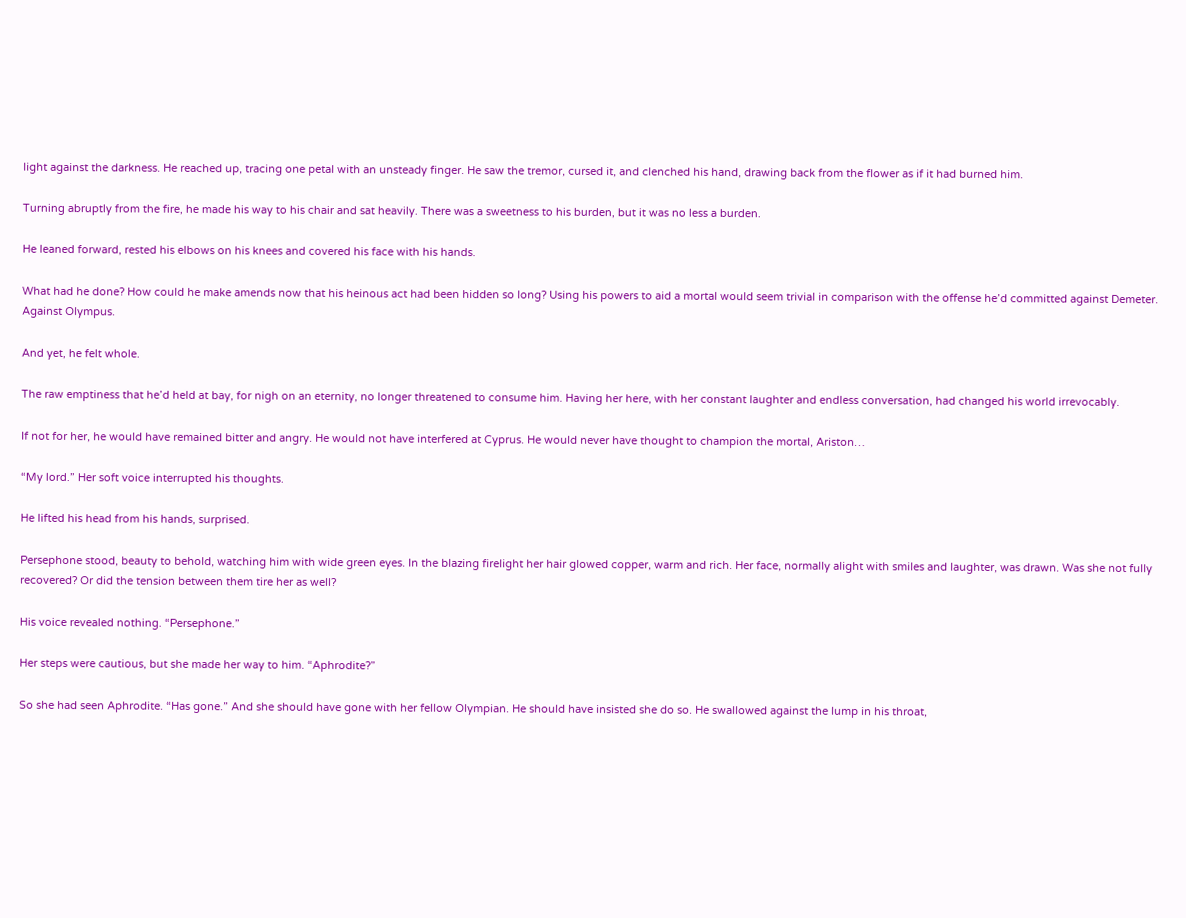light against the darkness. He reached up, tracing one petal with an unsteady finger. He saw the tremor, cursed it, and clenched his hand, drawing back from the flower as if it had burned him.

Turning abruptly from the fire, he made his way to his chair and sat heavily. There was a sweetness to his burden, but it was no less a burden.

He leaned forward, rested his elbows on his knees and covered his face with his hands.

What had he done? How could he make amends now that his heinous act had been hidden so long? Using his powers to aid a mortal would seem trivial in comparison with the offense he’d committed against Demeter. Against Olympus.

And yet, he felt whole.

The raw emptiness that he’d held at bay, for nigh on an eternity, no longer threatened to consume him. Having her here, with her constant laughter and endless conversation, had changed his world irrevocably.

If not for her, he would have remained bitter and angry. He would not have interfered at Cyprus. He would never have thought to champion the mortal, Ariston…

“My lord.” Her soft voice interrupted his thoughts.

He lifted his head from his hands, surprised.

Persephone stood, beauty to behold, watching him with wide green eyes. In the blazing firelight her hair glowed copper, warm and rich. Her face, normally alight with smiles and laughter, was drawn. Was she not fully recovered? Or did the tension between them tire her as well?

His voice revealed nothing. “Persephone.”

Her steps were cautious, but she made her way to him. “Aphrodite?”

So she had seen Aphrodite. “Has gone.” And she should have gone with her fellow Olympian. He should have insisted she do so. He swallowed against the lump in his throat,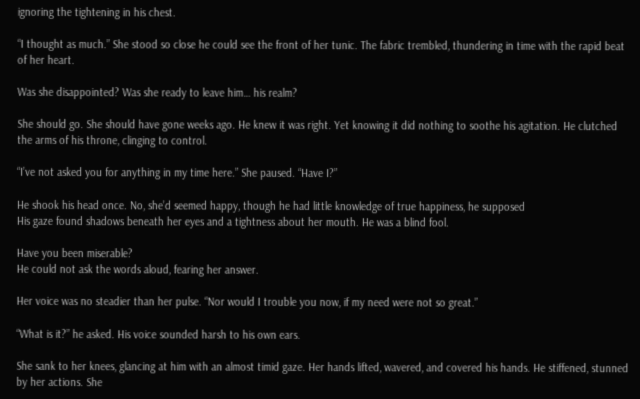ignoring the tightening in his chest.

“I thought as much.” She stood so close he could see the front of her tunic. The fabric trembled, thundering in time with the rapid beat of her heart.

Was she disappointed? Was she ready to leave him… his realm?

She should go. She should have gone weeks ago. He knew it was right. Yet knowing it did nothing to soothe his agitation. He clutched the arms of his throne, clinging to control.

“I’ve not asked you for anything in my time here.” She paused. “Have I?”

He shook his head once. No, she’d seemed happy, though he had little knowledge of true happiness, he supposed
His gaze found shadows beneath her eyes and a tightness about her mouth. He was a blind fool.

Have you been miserable?
He could not ask the words aloud, fearing her answer.

Her voice was no steadier than her pulse. “Nor would I trouble you now, if my need were not so great.”

“What is it?” he asked. His voice sounded harsh to his own ears.

She sank to her knees, glancing at him with an almost timid gaze. Her hands lifted, wavered, and covered his hands. He stiffened, stunned by her actions. She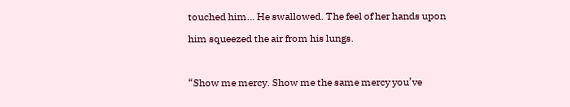touched him… He swallowed. The feel of her hands upon him squeezed the air from his lungs.

“Show me mercy. Show me the same mercy you’ve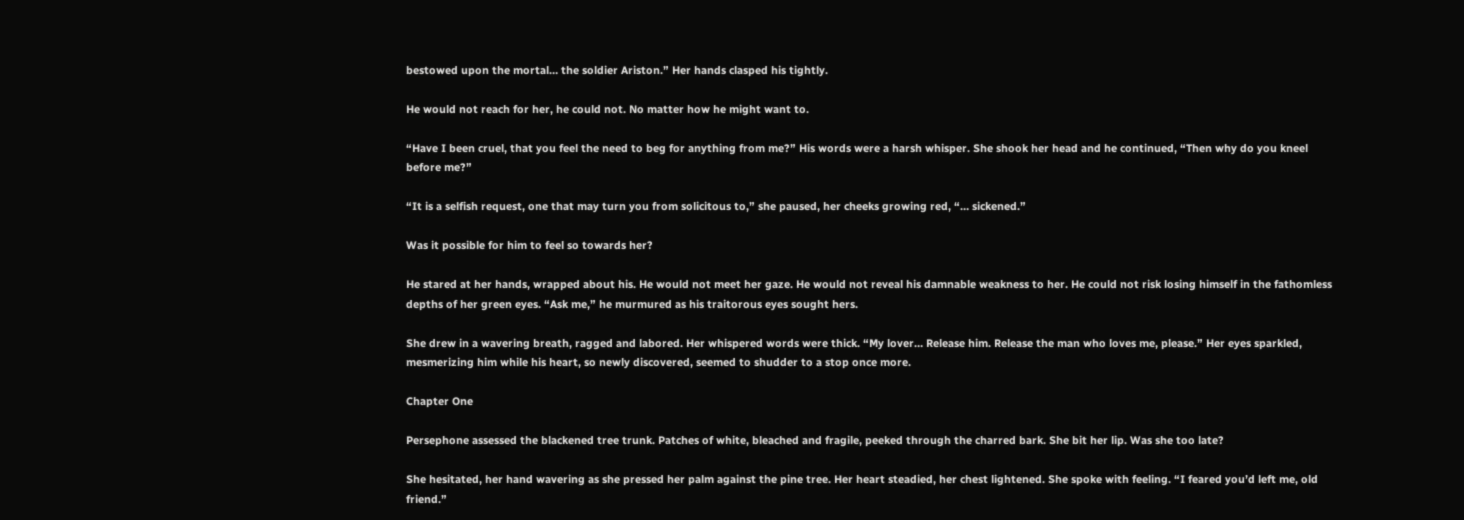bestowed upon the mortal… the soldier Ariston.” Her hands clasped his tightly.

He would not reach for her, he could not. No matter how he might want to.

“Have I been cruel, that you feel the need to beg for anything from me?” His words were a harsh whisper. She shook her head and he continued, “Then why do you kneel before me?”

“It is a selfish request, one that may turn you from solicitous to,” she paused, her cheeks growing red, “… sickened.”

Was it possible for him to feel so towards her?

He stared at her hands, wrapped about his. He would not meet her gaze. He would not reveal his damnable weakness to her. He could not risk losing himself in the fathomless depths of her green eyes. “Ask me,” he murmured as his traitorous eyes sought hers.

She drew in a wavering breath, ragged and labored. Her whispered words were thick. “My lover… Release him. Release the man who loves me, please.” Her eyes sparkled, mesmerizing him while his heart, so newly discovered, seemed to shudder to a stop once more.

Chapter One

Persephone assessed the blackened tree trunk. Patches of white, bleached and fragile, peeked through the charred bark. She bit her lip. Was she too late?

She hesitated, her hand wavering as she pressed her palm against the pine tree. Her heart steadied, her chest lightened. She spoke with feeling. “I feared you’d left me, old friend.”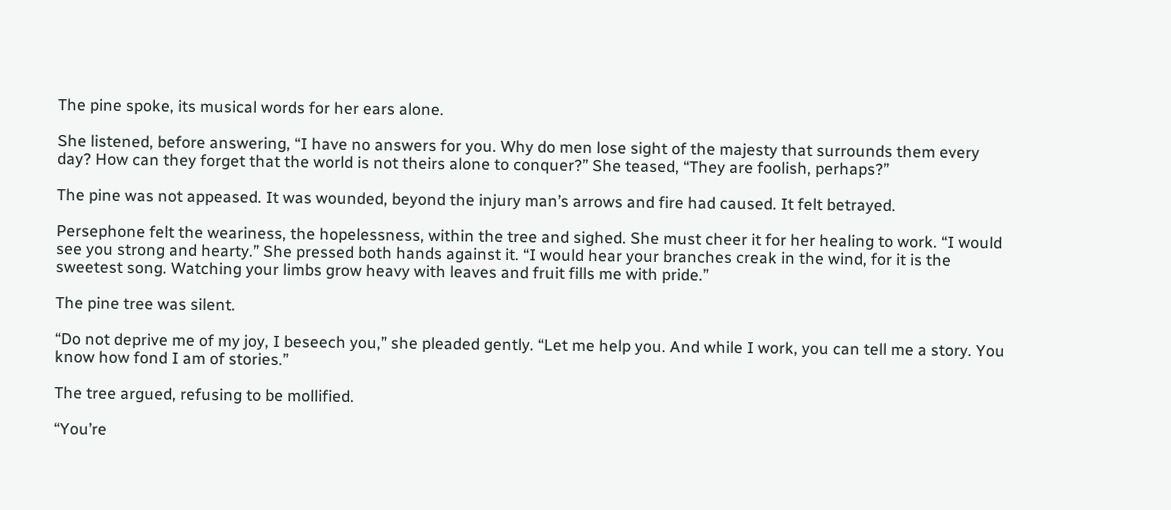The pine spoke, its musical words for her ears alone.

She listened, before answering, “I have no answers for you. Why do men lose sight of the majesty that surrounds them every day? How can they forget that the world is not theirs alone to conquer?” She teased, “They are foolish, perhaps?”

The pine was not appeased. It was wounded, beyond the injury man’s arrows and fire had caused. It felt betrayed.

Persephone felt the weariness, the hopelessness, within the tree and sighed. She must cheer it for her healing to work. “I would see you strong and hearty.” She pressed both hands against it. “I would hear your branches creak in the wind, for it is the sweetest song. Watching your limbs grow heavy with leaves and fruit fills me with pride.”

The pine tree was silent.

“Do not deprive me of my joy, I beseech you,” she pleaded gently. “Let me help you. And while I work, you can tell me a story. You know how fond I am of stories.”

The tree argued, refusing to be mollified.

“You’re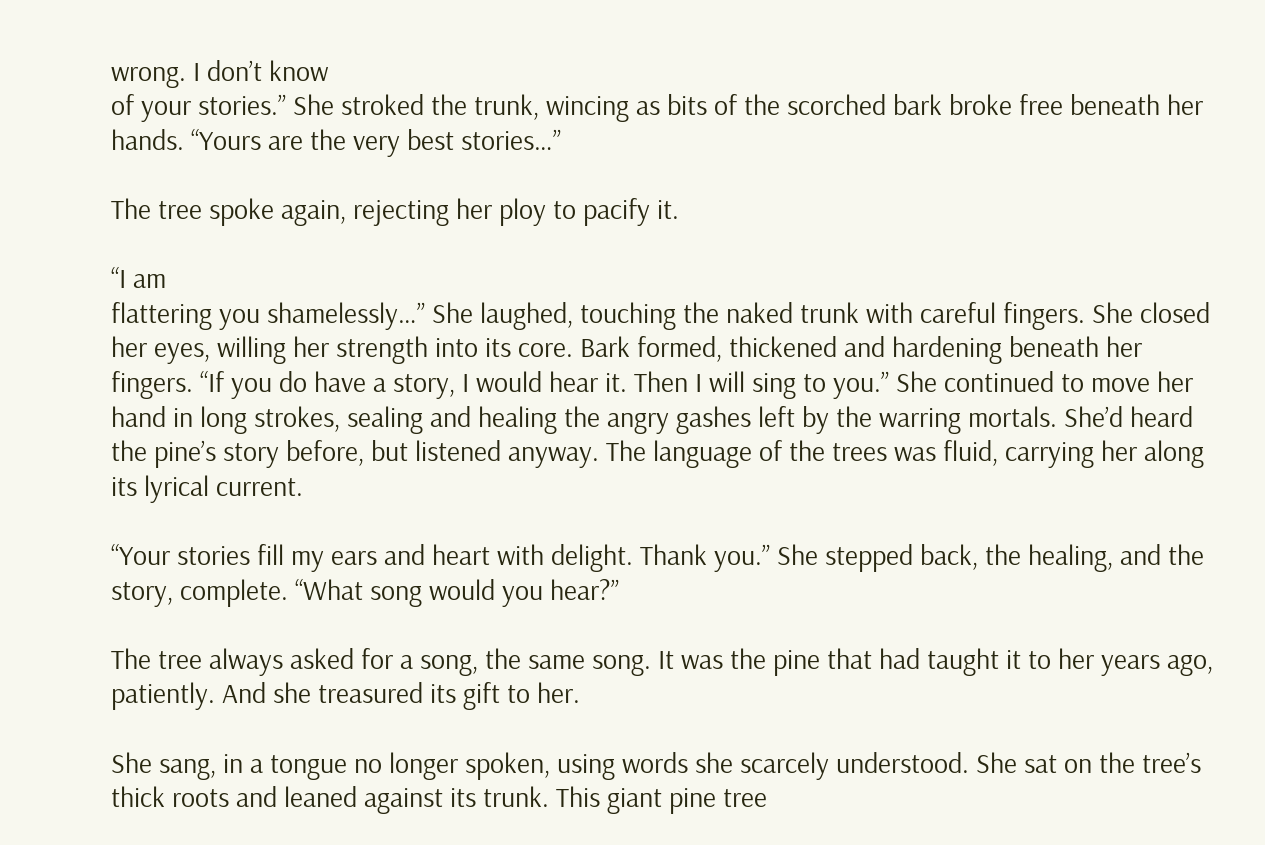wrong. I don’t know
of your stories.” She stroked the trunk, wincing as bits of the scorched bark broke free beneath her hands. “Yours are the very best stories…”

The tree spoke again, rejecting her ploy to pacify it.

“I am
flattering you shamelessly…” She laughed, touching the naked trunk with careful fingers. She closed her eyes, willing her strength into its core. Bark formed, thickened and hardening beneath her fingers. “If you do have a story, I would hear it. Then I will sing to you.” She continued to move her hand in long strokes, sealing and healing the angry gashes left by the warring mortals. She’d heard the pine’s story before, but listened anyway. The language of the trees was fluid, carrying her along its lyrical current.

“Your stories fill my ears and heart with delight. Thank you.” She stepped back, the healing, and the story, complete. “What song would you hear?”

The tree always asked for a song, the same song. It was the pine that had taught it to her years ago, patiently. And she treasured its gift to her.

She sang, in a tongue no longer spoken, using words she scarcely understood. She sat on the tree’s thick roots and leaned against its trunk. This giant pine tree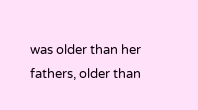was older than her fathers, older than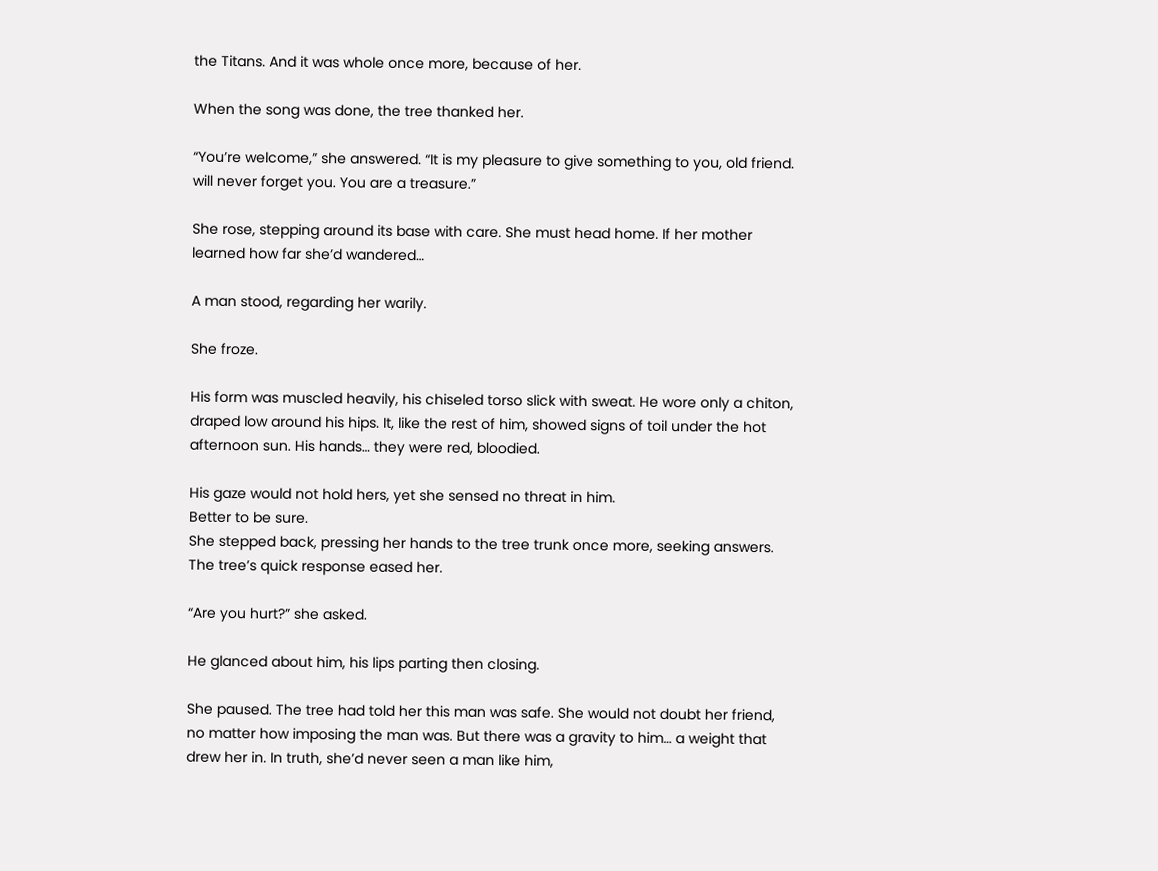the Titans. And it was whole once more, because of her.

When the song was done, the tree thanked her.

“You’re welcome,” she answered. “It is my pleasure to give something to you, old friend.
will never forget you. You are a treasure.”

She rose, stepping around its base with care. She must head home. If her mother learned how far she’d wandered…

A man stood, regarding her warily.

She froze.

His form was muscled heavily, his chiseled torso slick with sweat. He wore only a chiton, draped low around his hips. It, like the rest of him, showed signs of toil under the hot afternoon sun. His hands… they were red, bloodied.

His gaze would not hold hers, yet she sensed no threat in him.
Better to be sure.
She stepped back, pressing her hands to the tree trunk once more, seeking answers. The tree’s quick response eased her.

“Are you hurt?” she asked.

He glanced about him, his lips parting then closing.

She paused. The tree had told her this man was safe. She would not doubt her friend, no matter how imposing the man was. But there was a gravity to him… a weight that drew her in. In truth, she’d never seen a man like him,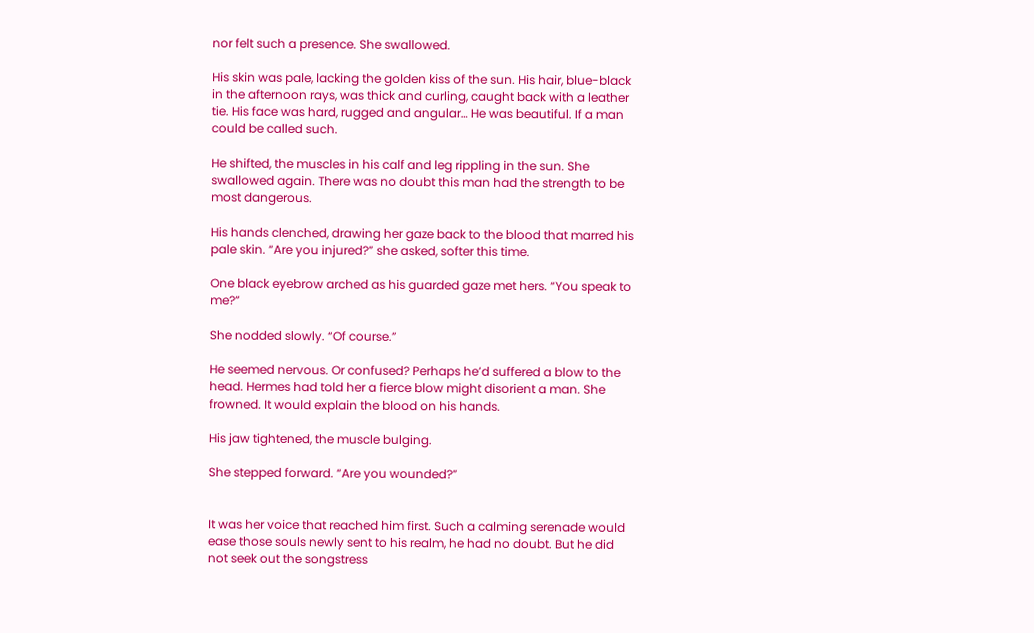nor felt such a presence. She swallowed.

His skin was pale, lacking the golden kiss of the sun. His hair, blue-black in the afternoon rays, was thick and curling, caught back with a leather tie. His face was hard, rugged and angular… He was beautiful. If a man could be called such.

He shifted, the muscles in his calf and leg rippling in the sun. She swallowed again. There was no doubt this man had the strength to be most dangerous.

His hands clenched, drawing her gaze back to the blood that marred his pale skin. “Are you injured?” she asked, softer this time.

One black eyebrow arched as his guarded gaze met hers. “You speak to me?”

She nodded slowly. “Of course.”

He seemed nervous. Or confused? Perhaps he’d suffered a blow to the head. Hermes had told her a fierce blow might disorient a man. She frowned. It would explain the blood on his hands.

His jaw tightened, the muscle bulging.

She stepped forward. “Are you wounded?”


It was her voice that reached him first. Such a calming serenade would ease those souls newly sent to his realm, he had no doubt. But he did not seek out the songstress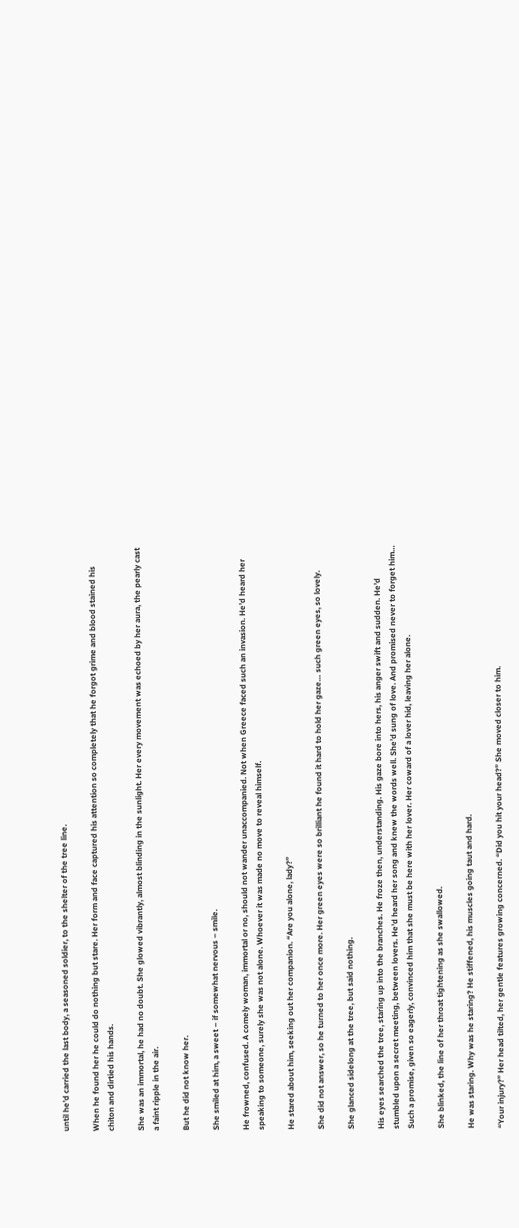until he’d carried the last body, a seasoned soldier, to the shelter of the tree line.

When he found her he could do nothing but stare. Her form and face captured his attention so completely that he forgot grime and blood stained his chiton and dirtied his hands.

She was an immortal, he had no doubt. She glowed vibrantly, almost blinding in the sunlight. Her every movement was echoed by her aura, the pearly cast a faint ripple in the air.

But he did not know her.

She smiled at him, a sweet – if somewhat nervous – smile.

He frowned, confused. A comely woman, immortal or no, should not wander unaccompanied. Not when Greece faced such an invasion. He’d heard her speaking to someone, surely she was not alone. Whoever it was made no move to reveal himself.

He stared about him, seeking out her companion. “Are you alone, lady?”

She did not answer, so he turned to her once more. Her green eyes were so brilliant he found it hard to hold her gaze… such green eyes, so lovely.

She glanced sidelong at the tree, but said nothing.

His eyes searched the tree, staring up into the branches. He froze then, understanding. His gaze bore into hers, his anger swift and sudden. He’d stumbled upon a secret meeting, between lovers. He’d heard her song and knew the words well. She’d sung of love. And promised never to forget him… Such a promise, given so eagerly, convinced him that she must be here with her lover. Her coward of a lover hid, leaving her alone.

She blinked, the line of her throat tightening as she swallowed.

He was staring. Why was he staring? He stiffened, his muscles going taut and hard.

“Your injury?” Her head tilted, her gentle features growing concerned. “Did you hit your head?” She moved closer to him.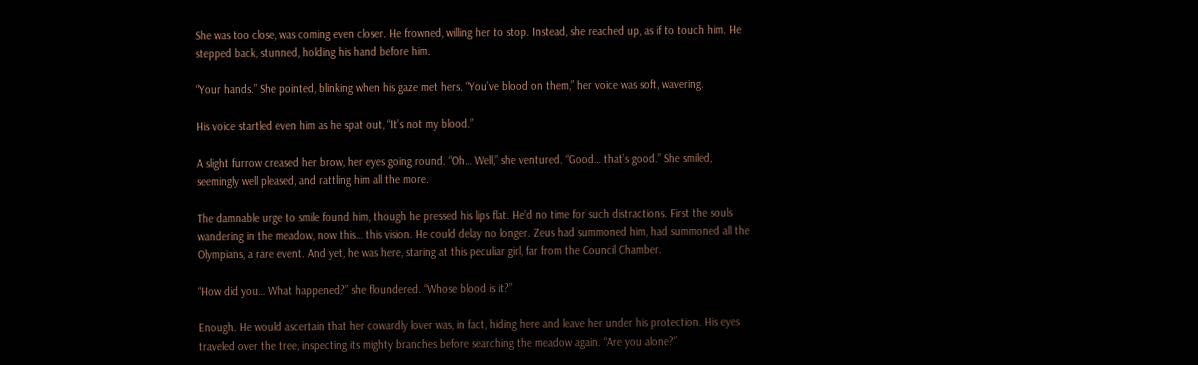She was too close, was coming even closer. He frowned, willing her to stop. Instead, she reached up, as if to touch him. He stepped back, stunned, holding his hand before him.

“Your hands.” She pointed, blinking when his gaze met hers. “You’ve blood on them,” her voice was soft, wavering.

His voice startled even him as he spat out, “It’s not my blood.”

A slight furrow creased her brow, her eyes going round. “Oh… Well,” she ventured. “Good… that’s good.” She smiled, seemingly well pleased, and rattling him all the more.

The damnable urge to smile found him, though he pressed his lips flat. He’d no time for such distractions. First the souls wandering in the meadow, now this… this vision. He could delay no longer. Zeus had summoned him, had summoned all the Olympians, a rare event. And yet, he was here, staring at this peculiar girl, far from the Council Chamber.

“How did you… What happened?” she floundered. “Whose blood is it?”

Enough. He would ascertain that her cowardly lover was, in fact, hiding here and leave her under his protection. His eyes traveled over the tree, inspecting its mighty branches before searching the meadow again. “Are you alone?”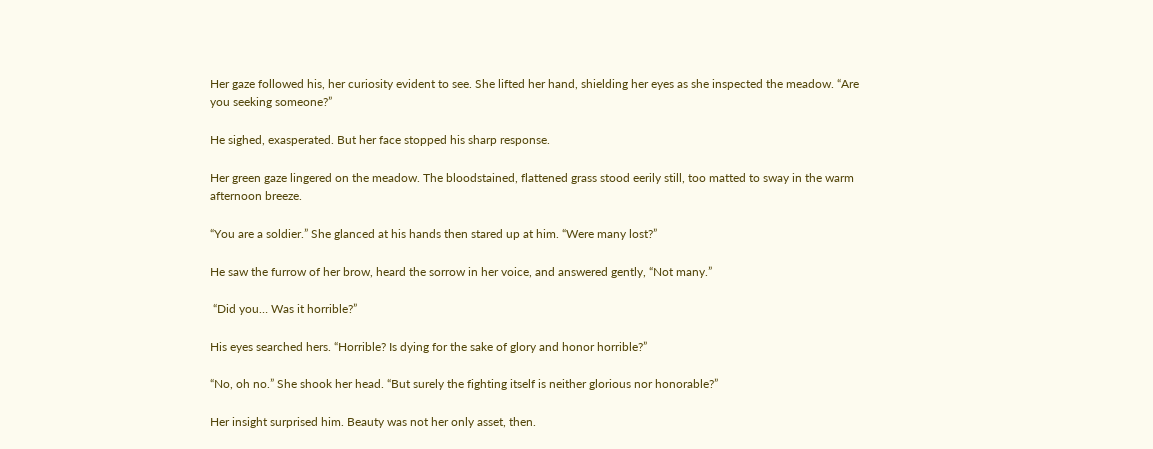Her gaze followed his, her curiosity evident to see. She lifted her hand, shielding her eyes as she inspected the meadow. “Are you seeking someone?”

He sighed, exasperated. But her face stopped his sharp response.

Her green gaze lingered on the meadow. The bloodstained, flattened grass stood eerily still, too matted to sway in the warm afternoon breeze.

“You are a soldier.” She glanced at his hands then stared up at him. “Were many lost?”

He saw the furrow of her brow, heard the sorrow in her voice, and answered gently, “Not many.”

 “Did you… Was it horrible?”

His eyes searched hers. “Horrible? Is dying for the sake of glory and honor horrible?”

“No, oh no.” She shook her head. “But surely the fighting itself is neither glorious nor honorable?”

Her insight surprised him. Beauty was not her only asset, then.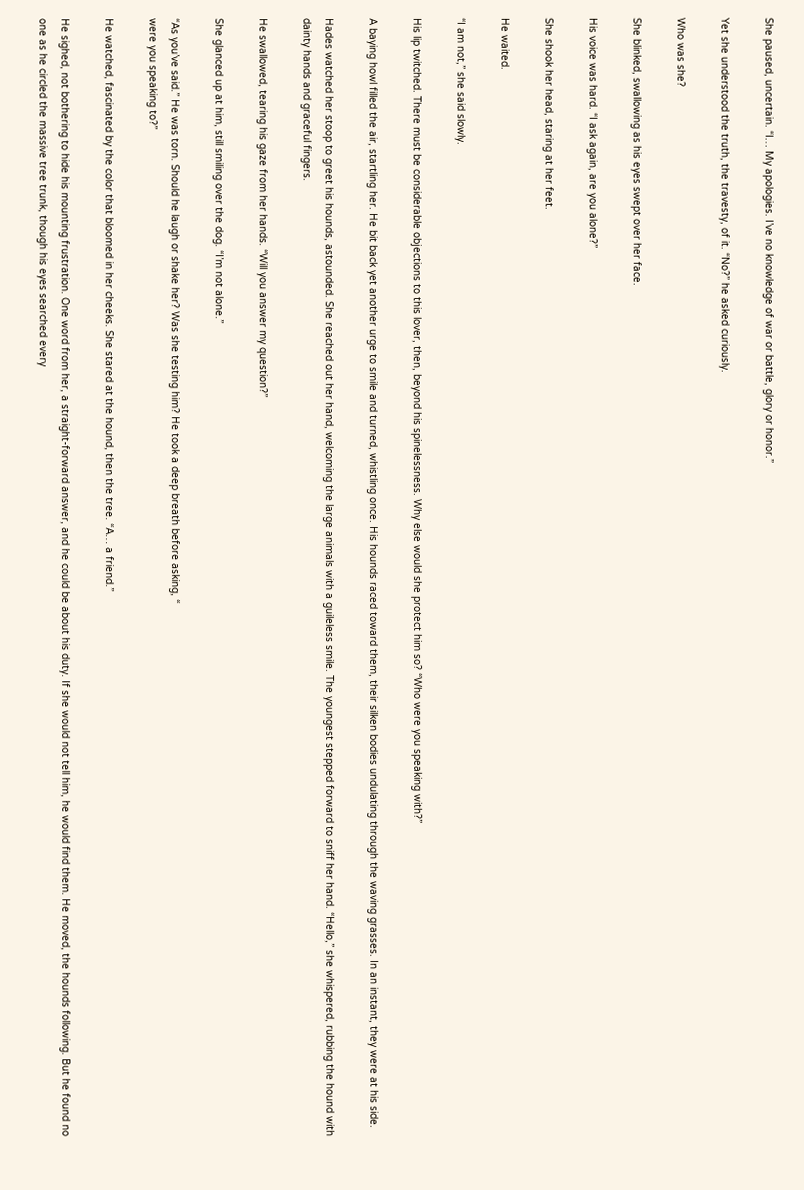She paused, uncertain. “I… My apologies. I’ve no knowledge of war or battle, glory or honor.”

Yet she understood the truth, the travesty, of it. “No?” he asked curiously.

Who was she?

She blinked, swallowing as his eyes swept over her face.

His voice was hard. “I ask again, are you alone?”

She shook her head, staring at her feet.

He waited.

“I am not,” she said slowly.

His lip twitched. There must be considerable objections to this lover, then, beyond his spinelessness. Why else would she protect him so? “Who were you speaking with?”

A baying howl filled the air, startling her. He bit back yet another urge to smile and turned, whistling once. His hounds raced toward them, their silken bodies undulating through the waving grasses. In an instant, they were at his side.

Hades watched her stoop to greet his hounds, astounded. She reached out her hand, welcoming the large animals with a guileless smile. The youngest stepped forward to sniff her hand. “Hello,” she whispered, rubbing the hound with dainty hands and graceful fingers.

He swallowed, tearing his gaze from her hands. “Will you answer my question?”

She glanced up at him, still smiling over the dog. “I’m not alone.”

“As you’ve said.” He was torn. Should he laugh or shake her? Was she testing him? He took a deep breath before asking, “
were you speaking to?”

He watched, fascinated by the color that bloomed in her cheeks. She stared at the hound, then the tree. “A… a friend.”

He sighed, not bothering to hide his mounting frustration. One word from her, a straight-forward answer, and he could be about his duty. If she would not tell him, he would find them. He moved, the hounds following. But he found no one as he circled the massive tree trunk, though his eyes searched every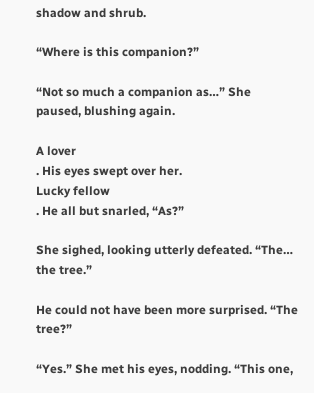shadow and shrub.

“Where is this companion?”

“Not so much a companion as…” She paused, blushing again.

A lover
. His eyes swept over her.
Lucky fellow
. He all but snarled, “As?”

She sighed, looking utterly defeated. “The… the tree.”

He could not have been more surprised. “The tree?”

“Yes.” She met his eyes, nodding. “This one,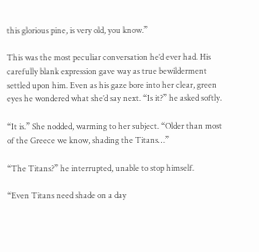this glorious pine, is very old, you know.”

This was the most peculiar conversation he’d ever had. His carefully blank expression gave way as true bewilderment settled upon him. Even as his gaze bore into her clear, green eyes he wondered what she’d say next. “Is it?” he asked softly.

“It is.” She nodded, warming to her subject. “Older than most of the Greece we know, shading the Titans…”

“The Titans?” he interrupted, unable to stop himself.

“Even Titans need shade on a day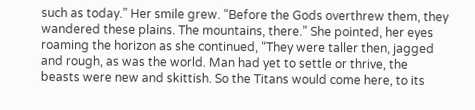such as today.” Her smile grew. “Before the Gods overthrew them, they wandered these plains. The mountains, there.” She pointed, her eyes roaming the horizon as she continued, “They were taller then, jagged and rough, as was the world. Man had yet to settle or thrive, the beasts were new and skittish. So the Titans would come here, to its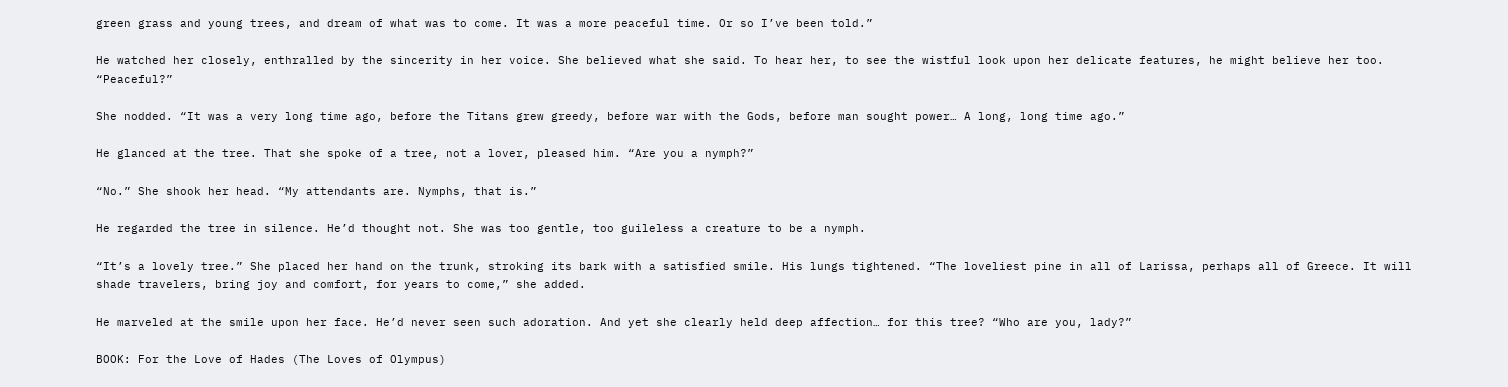green grass and young trees, and dream of what was to come. It was a more peaceful time. Or so I’ve been told.”

He watched her closely, enthralled by the sincerity in her voice. She believed what she said. To hear her, to see the wistful look upon her delicate features, he might believe her too. “Peaceful?”

She nodded. “It was a very long time ago, before the Titans grew greedy, before war with the Gods, before man sought power… A long, long time ago.”

He glanced at the tree. That she spoke of a tree, not a lover, pleased him. “Are you a nymph?”

“No.” She shook her head. “My attendants are. Nymphs, that is.”

He regarded the tree in silence. He’d thought not. She was too gentle, too guileless a creature to be a nymph.

“It’s a lovely tree.” She placed her hand on the trunk, stroking its bark with a satisfied smile. His lungs tightened. “The loveliest pine in all of Larissa, perhaps all of Greece. It will shade travelers, bring joy and comfort, for years to come,” she added.

He marveled at the smile upon her face. He’d never seen such adoration. And yet she clearly held deep affection… for this tree? “Who are you, lady?”

BOOK: For the Love of Hades (The Loves of Olympus)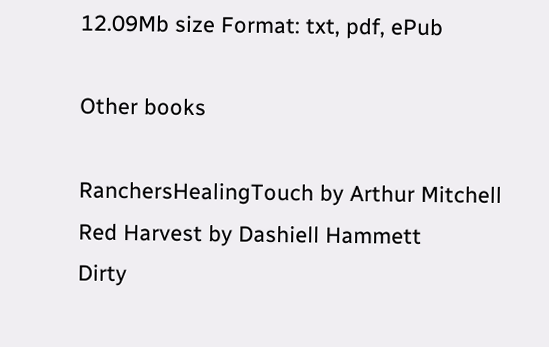12.09Mb size Format: txt, pdf, ePub

Other books

RanchersHealingTouch by Arthur Mitchell
Red Harvest by Dashiell Hammett
Dirty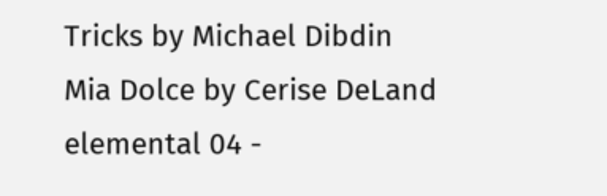Tricks by Michael Dibdin
Mia Dolce by Cerise DeLand
elemental 04 -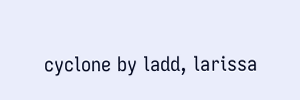cyclone by ladd, larissa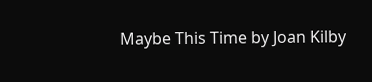Maybe This Time by Joan Kilby